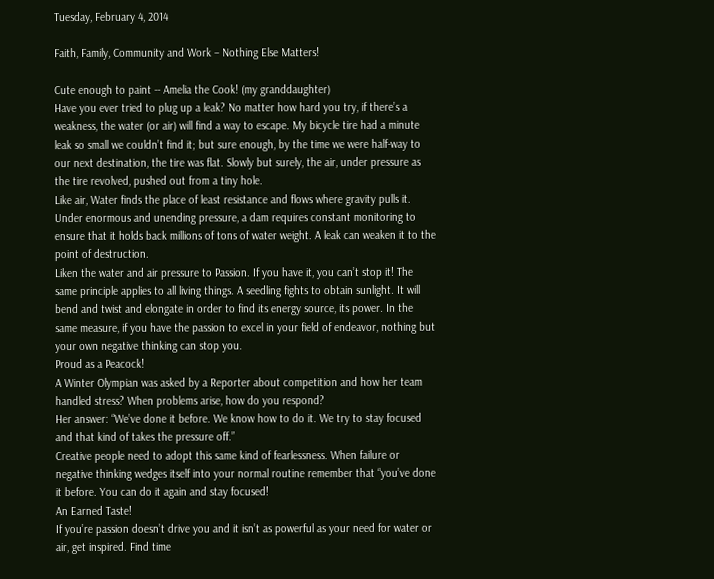Tuesday, February 4, 2014

Faith, Family, Community and Work – Nothing Else Matters!

Cute enough to paint -- Amelia the Cook! (my granddaughter)
Have you ever tried to plug up a leak? No matter how hard you try, if there’s a weakness, the water (or air) will find a way to escape. My bicycle tire had a minute leak so small we couldn’t find it; but sure enough, by the time we were half-way to our next destination, the tire was flat. Slowly but surely, the air, under pressure as the tire revolved, pushed out from a tiny hole.
Like air, Water finds the place of least resistance and flows where gravity pulls it. Under enormous and unending pressure, a dam requires constant monitoring to ensure that it holds back millions of tons of water weight. A leak can weaken it to the point of destruction.
Liken the water and air pressure to Passion. If you have it, you can’t stop it! The same principle applies to all living things. A seedling fights to obtain sunlight. It will bend and twist and elongate in order to find its energy source, its power. In the same measure, if you have the passion to excel in your field of endeavor, nothing but your own negative thinking can stop you.
Proud as a Peacock!
A Winter Olympian was asked by a Reporter about competition and how her team handled stress? When problems arise, how do you respond?
Her answer: “We’ve done it before. We know how to do it. We try to stay focused and that kind of takes the pressure off.”
Creative people need to adopt this same kind of fearlessness. When failure or negative thinking wedges itself into your normal routine remember that “you’ve done it before. You can do it again and stay focused!
An Earned Taste!
If you’re passion doesn’t drive you and it isn’t as powerful as your need for water or air, get inspired. Find time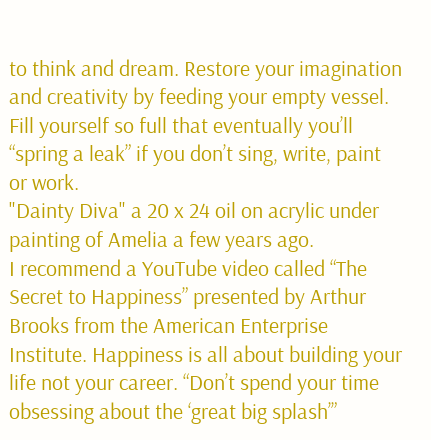to think and dream. Restore your imagination and creativity by feeding your empty vessel. Fill yourself so full that eventually you’ll “spring a leak” if you don’t sing, write, paint or work.
"Dainty Diva" a 20 x 24 oil on acrylic under painting of Amelia a few years ago.
I recommend a YouTube video called “The Secret to Happiness” presented by Arthur Brooks from the American Enterprise Institute. Happiness is all about building your life not your career. “Don’t spend your time obsessing about the ‘great big splash’”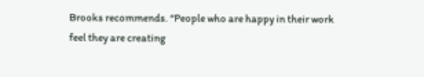Brooks recommends. “People who are happy in their work feel they are creating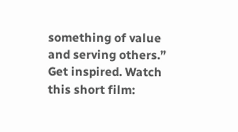something of value and serving others.”
Get inspired. Watch this short film: